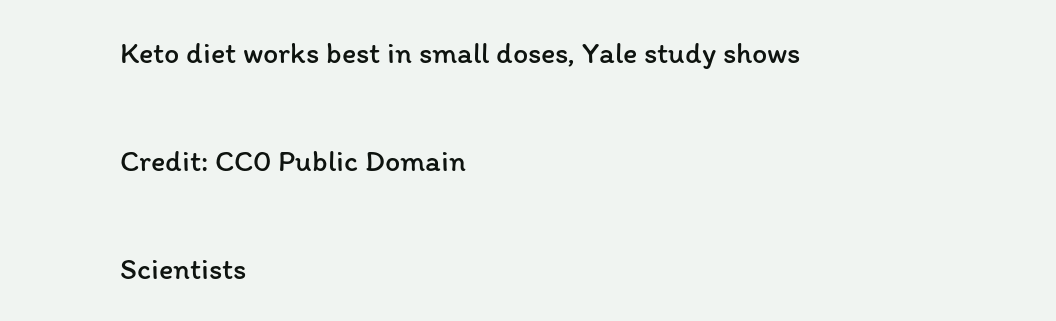Keto diet works best in small doses, Yale study shows

Credit: CC0 Public Domain

Scientists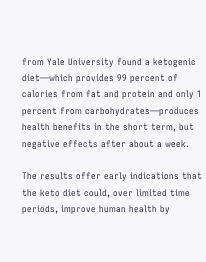from Yale University found a ketogenic diet—which provides 99 percent of calories from fat and protein and only 1 percent from carbohydrates—produces health benefits in the short term, but negative effects after about a week.

The results offer early indications that the keto diet could, over limited time periods, improve human health by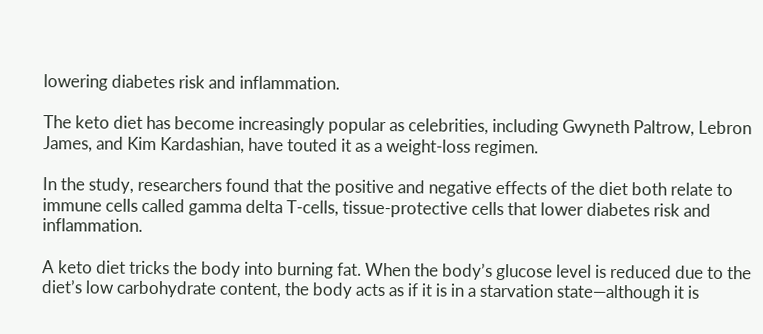lowering diabetes risk and inflammation.

The keto diet has become increasingly popular as celebrities, including Gwyneth Paltrow, Lebron James, and Kim Kardashian, have touted it as a weight-loss regimen.

In the study, researchers found that the positive and negative effects of the diet both relate to immune cells called gamma delta T-cells, tissue-protective cells that lower diabetes risk and inflammation.

A keto diet tricks the body into burning fat. When the body’s glucose level is reduced due to the diet’s low carbohydrate content, the body acts as if it is in a starvation state—although it is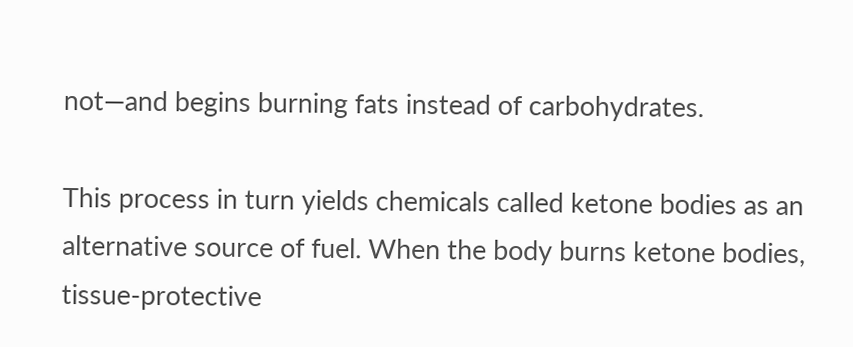not—and begins burning fats instead of carbohydrates.

This process in turn yields chemicals called ketone bodies as an alternative source of fuel. When the body burns ketone bodies, tissue-protective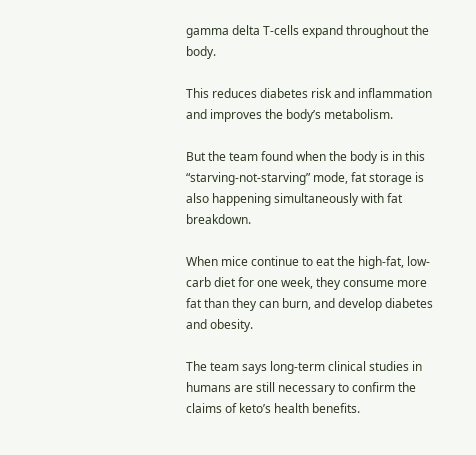gamma delta T-cells expand throughout the body.

This reduces diabetes risk and inflammation and improves the body’s metabolism.

But the team found when the body is in this “starving-not-starving” mode, fat storage is also happening simultaneously with fat breakdown.

When mice continue to eat the high-fat, low-carb diet for one week, they consume more fat than they can burn, and develop diabetes and obesity.

The team says long-term clinical studies in humans are still necessary to confirm the claims of keto’s health benefits.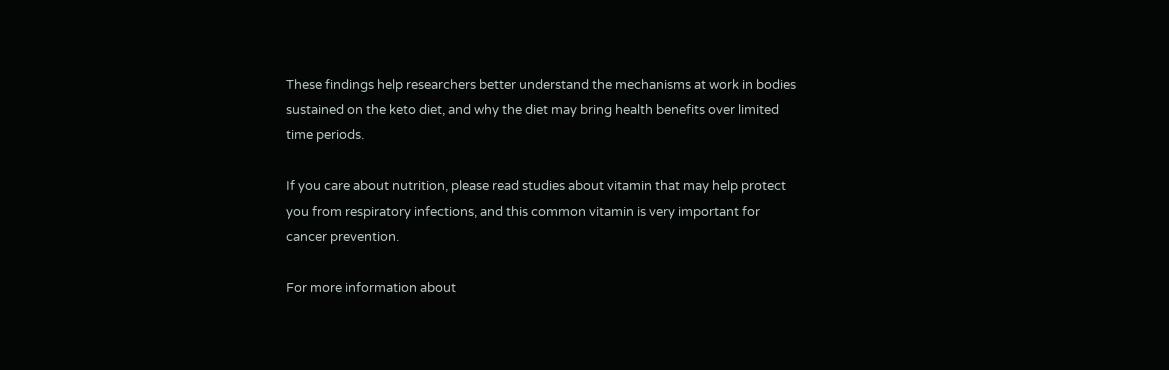These findings help researchers better understand the mechanisms at work in bodies sustained on the keto diet, and why the diet may bring health benefits over limited time periods.

If you care about nutrition, please read studies about vitamin that may help protect you from respiratory infections, and this common vitamin is very important for cancer prevention.

For more information about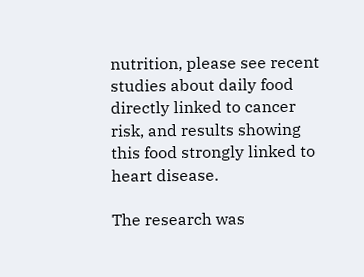nutrition, please see recent studies about daily food directly linked to cancer risk, and results showing this food strongly linked to heart disease.

The research was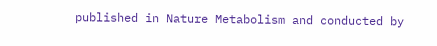published in Nature Metabolism and conducted by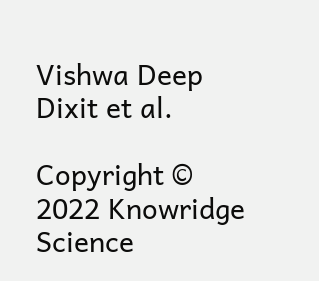Vishwa Deep Dixit et al.

Copyright © 2022 Knowridge Science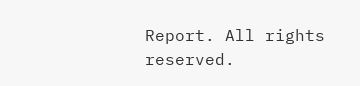Report. All rights reserved.